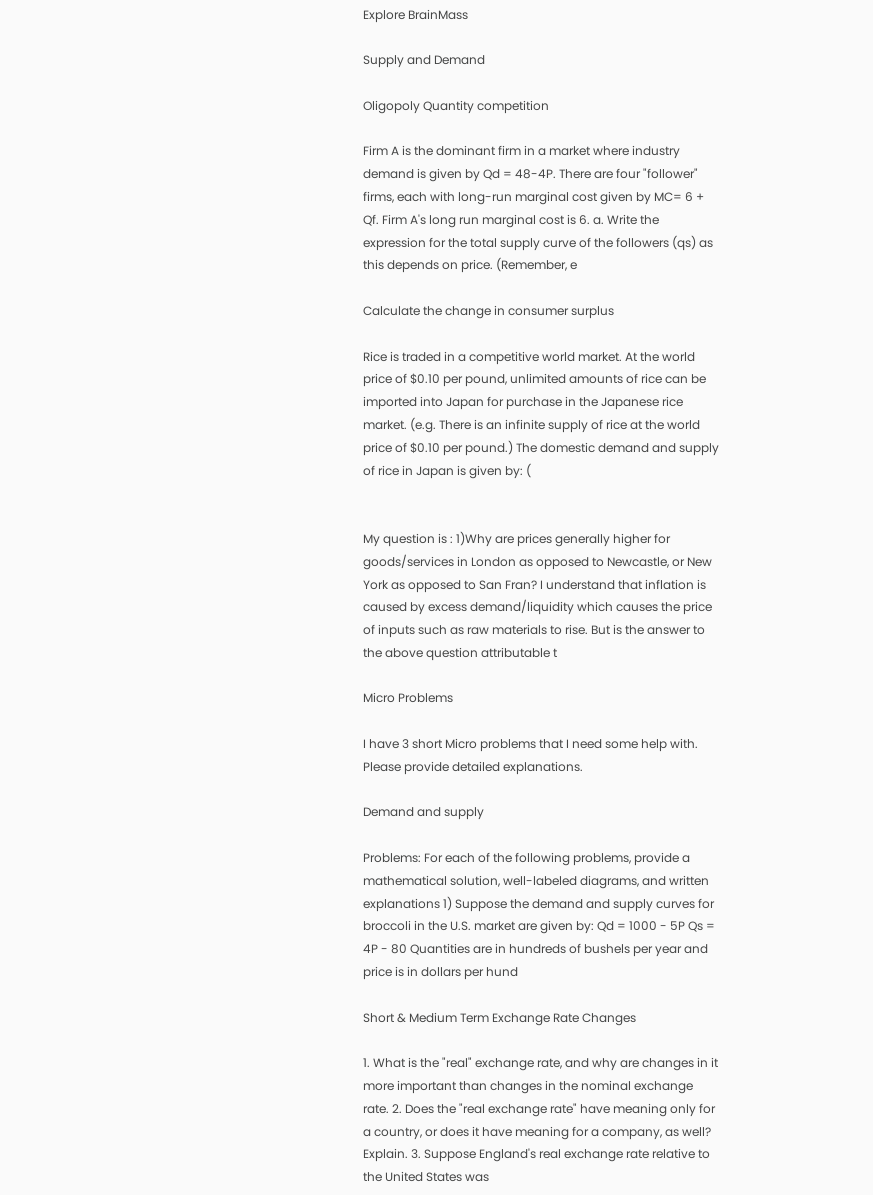Explore BrainMass

Supply and Demand

Oligopoly Quantity competition

Firm A is the dominant firm in a market where industry demand is given by Qd = 48-4P. There are four "follower" firms, each with long-run marginal cost given by MC= 6 + Qf. Firm A's long run marginal cost is 6. a. Write the expression for the total supply curve of the followers (qs) as this depends on price. (Remember, e

Calculate the change in consumer surplus

Rice is traded in a competitive world market. At the world price of $0.10 per pound, unlimited amounts of rice can be imported into Japan for purchase in the Japanese rice market. (e.g. There is an infinite supply of rice at the world price of $0.10 per pound.) The domestic demand and supply of rice in Japan is given by: (


My question is : 1)Why are prices generally higher for goods/services in London as opposed to Newcastle, or New York as opposed to San Fran? I understand that inflation is caused by excess demand/liquidity which causes the price of inputs such as raw materials to rise. But is the answer to the above question attributable t

Micro Problems

I have 3 short Micro problems that I need some help with. Please provide detailed explanations.

Demand and supply

Problems: For each of the following problems, provide a mathematical solution, well-labeled diagrams, and written explanations 1) Suppose the demand and supply curves for broccoli in the U.S. market are given by: Qd = 1000 - 5P Qs = 4P - 80 Quantities are in hundreds of bushels per year and price is in dollars per hund

Short & Medium Term Exchange Rate Changes

1. What is the "real" exchange rate, and why are changes in it more important than changes in the nominal exchange rate. 2. Does the "real exchange rate" have meaning only for a country, or does it have meaning for a company, as well? Explain. 3. Suppose England's real exchange rate relative to the United States was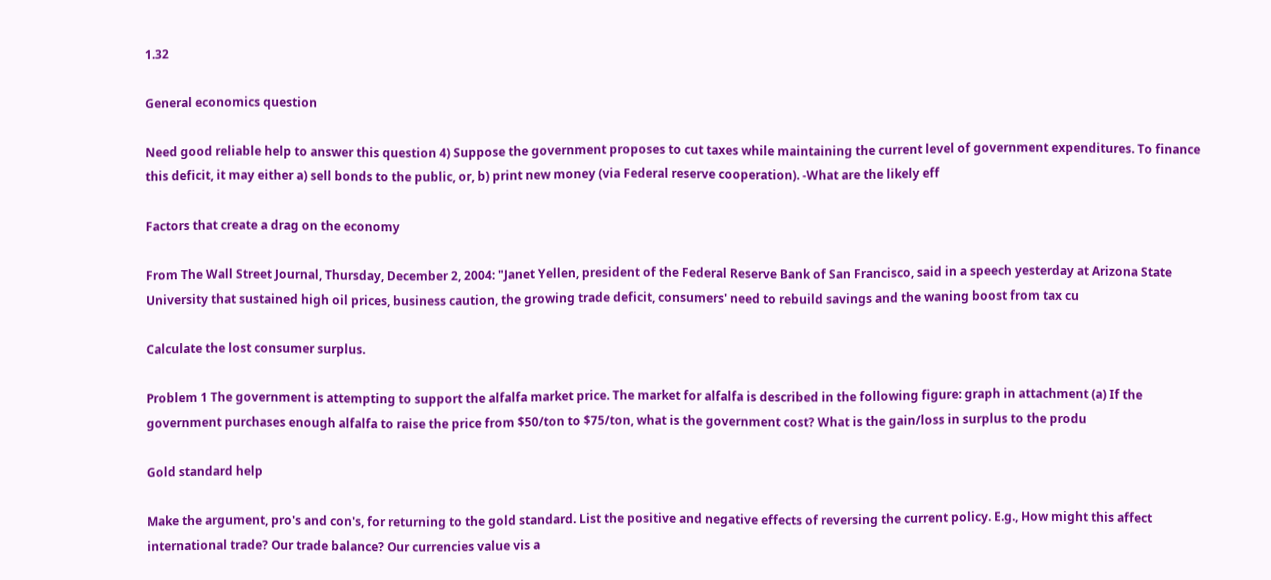1.32

General economics question

Need good reliable help to answer this question 4) Suppose the government proposes to cut taxes while maintaining the current level of government expenditures. To finance this deficit, it may either a) sell bonds to the public, or, b) print new money (via Federal reserve cooperation). -What are the likely eff

Factors that create a drag on the economy

From The Wall Street Journal, Thursday, December 2, 2004: "Janet Yellen, president of the Federal Reserve Bank of San Francisco, said in a speech yesterday at Arizona State University that sustained high oil prices, business caution, the growing trade deficit, consumers' need to rebuild savings and the waning boost from tax cu

Calculate the lost consumer surplus.

Problem 1 The government is attempting to support the alfalfa market price. The market for alfalfa is described in the following figure: graph in attachment (a) If the government purchases enough alfalfa to raise the price from $50/ton to $75/ton, what is the government cost? What is the gain/loss in surplus to the produ

Gold standard help

Make the argument, pro's and con's, for returning to the gold standard. List the positive and negative effects of reversing the current policy. E.g., How might this affect international trade? Our trade balance? Our currencies value vis a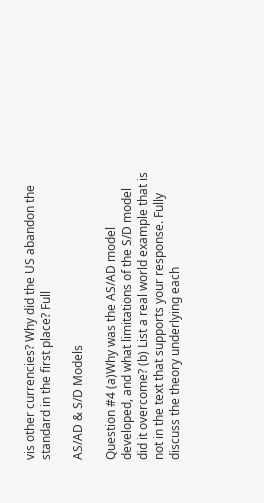vis other currencies? Why did the US abandon the standard in the first place? Full

AS/AD & S/D Models

Question #4 (a)Why was the AS/AD model developed, and what limitations of the S/D model did it overcome? (b) List a real world example that is not in the text that supports your response. Fully discuss the theory underlying each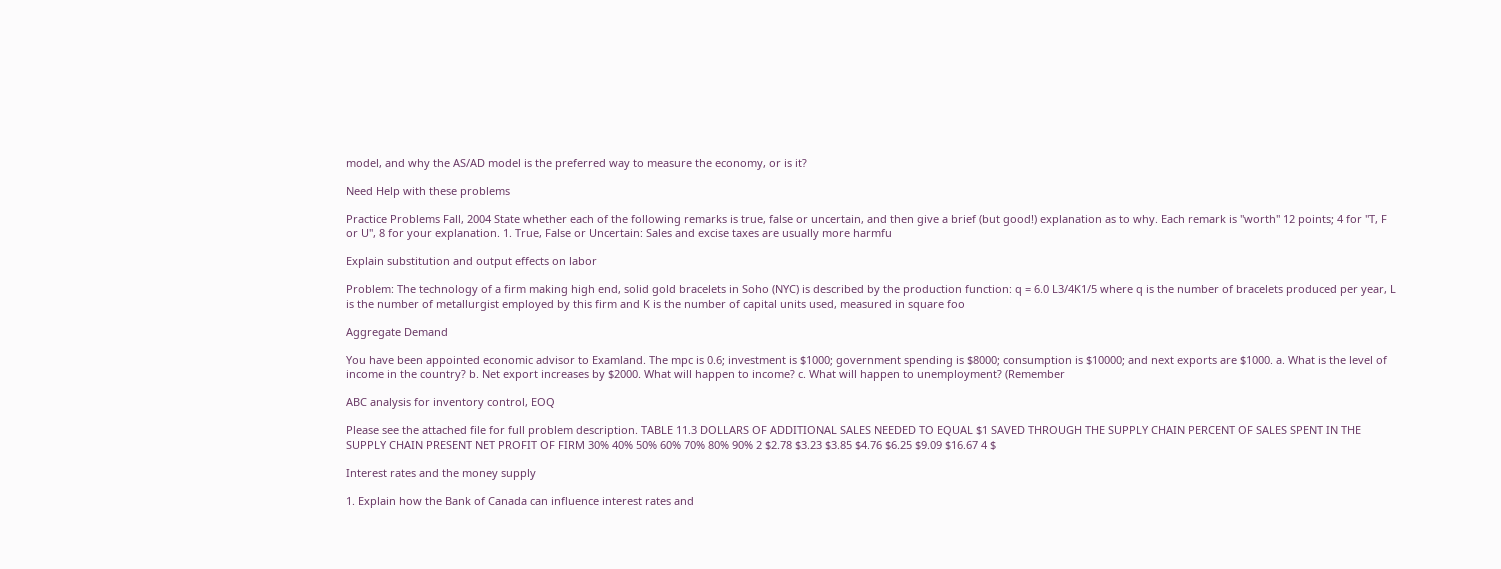model, and why the AS/AD model is the preferred way to measure the economy, or is it?

Need Help with these problems

Practice Problems Fall, 2004 State whether each of the following remarks is true, false or uncertain, and then give a brief (but good!) explanation as to why. Each remark is "worth" 12 points; 4 for "T, F or U", 8 for your explanation. 1. True, False or Uncertain: Sales and excise taxes are usually more harmfu

Explain substitution and output effects on labor

Problem: The technology of a firm making high end, solid gold bracelets in Soho (NYC) is described by the production function: q = 6.0 L3/4K1/5 where q is the number of bracelets produced per year, L is the number of metallurgist employed by this firm and K is the number of capital units used, measured in square foo

Aggregate Demand

You have been appointed economic advisor to Examland. The mpc is 0.6; investment is $1000; government spending is $8000; consumption is $10000; and next exports are $1000. a. What is the level of income in the country? b. Net export increases by $2000. What will happen to income? c. What will happen to unemployment? (Remember

ABC analysis for inventory control, EOQ

Please see the attached file for full problem description. TABLE 11.3 DOLLARS OF ADDITIONAL SALES NEEDED TO EQUAL $1 SAVED THROUGH THE SUPPLY CHAIN PERCENT OF SALES SPENT IN THE SUPPLY CHAIN PRESENT NET PROFIT OF FIRM 30% 40% 50% 60% 70% 80% 90% 2 $2.78 $3.23 $3.85 $4.76 $6.25 $9.09 $16.67 4 $

Interest rates and the money supply

1. Explain how the Bank of Canada can influence interest rates and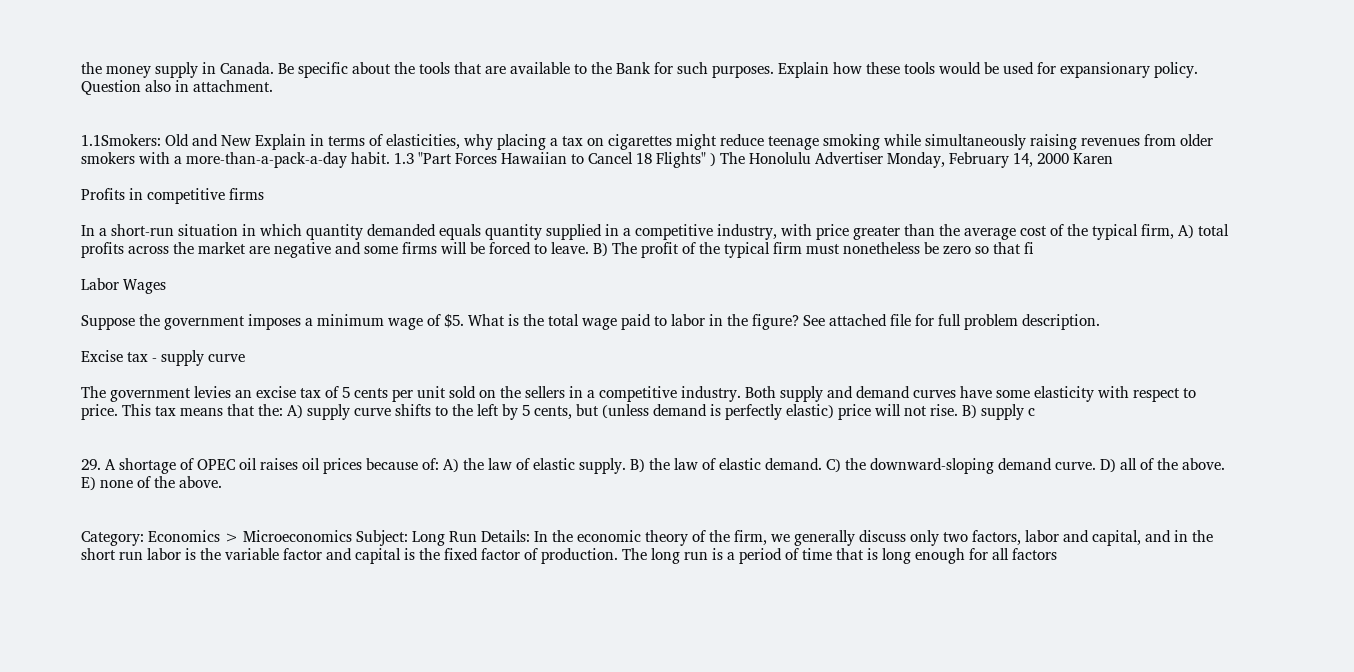the money supply in Canada. Be specific about the tools that are available to the Bank for such purposes. Explain how these tools would be used for expansionary policy. Question also in attachment.


1.1Smokers: Old and New Explain in terms of elasticities, why placing a tax on cigarettes might reduce teenage smoking while simultaneously raising revenues from older smokers with a more-than-a-pack-a-day habit. 1.3 "Part Forces Hawaiian to Cancel 18 Flights" ) The Honolulu Advertiser Monday, February 14, 2000 Karen

Profits in competitive firms

In a short-run situation in which quantity demanded equals quantity supplied in a competitive industry, with price greater than the average cost of the typical firm, A) total profits across the market are negative and some firms will be forced to leave. B) The profit of the typical firm must nonetheless be zero so that fi

Labor Wages

Suppose the government imposes a minimum wage of $5. What is the total wage paid to labor in the figure? See attached file for full problem description.

Excise tax - supply curve

The government levies an excise tax of 5 cents per unit sold on the sellers in a competitive industry. Both supply and demand curves have some elasticity with respect to price. This tax means that the: A) supply curve shifts to the left by 5 cents, but (unless demand is perfectly elastic) price will not rise. B) supply c


29. A shortage of OPEC oil raises oil prices because of: A) the law of elastic supply. B) the law of elastic demand. C) the downward-sloping demand curve. D) all of the above. E) none of the above.


Category: Economics > Microeconomics Subject: Long Run Details: In the economic theory of the firm, we generally discuss only two factors, labor and capital, and in the short run labor is the variable factor and capital is the fixed factor of production. The long run is a period of time that is long enough for all factors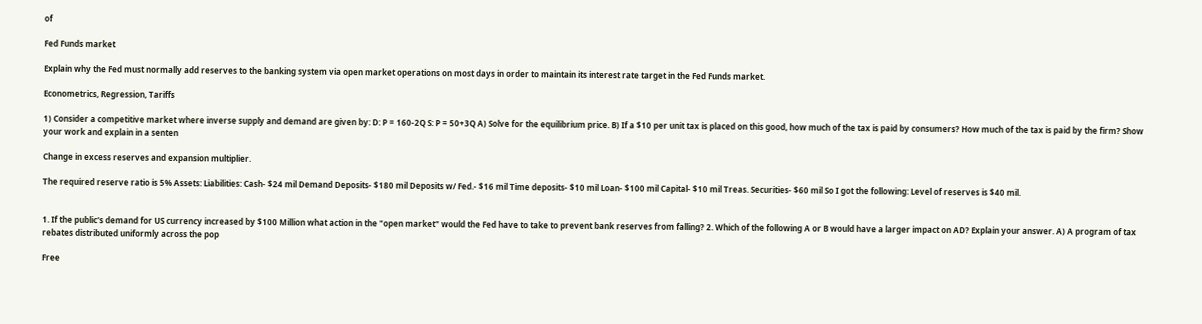of

Fed Funds market

Explain why the Fed must normally add reserves to the banking system via open market operations on most days in order to maintain its interest rate target in the Fed Funds market.

Econometrics, Regression, Tariffs

1) Consider a competitive market where inverse supply and demand are given by: D: P = 160-2Q S: P = 50+3Q A) Solve for the equilibrium price. B) If a $10 per unit tax is placed on this good, how much of the tax is paid by consumers? How much of the tax is paid by the firm? Show your work and explain in a senten

Change in excess reserves and expansion multiplier.

The required reserve ratio is 5% Assets: Liabilities: Cash- $24 mil Demand Deposits- $180 mil Deposits w/ Fed.- $16 mil Time deposits- $10 mil Loan- $100 mil Capital- $10 mil Treas. Securities- $60 mil So I got the following: Level of reserves is $40 mil.


1. If the public's demand for US currency increased by $100 Million what action in the "open market" would the Fed have to take to prevent bank reserves from falling? 2. Which of the following A or B would have a larger impact on AD? Explain your answer. A) A program of tax rebates distributed uniformly across the pop

Free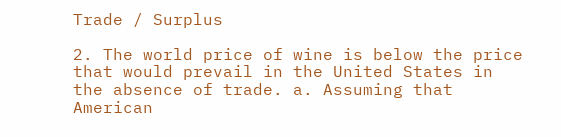Trade / Surplus

2. The world price of wine is below the price that would prevail in the United States in the absence of trade. a. Assuming that American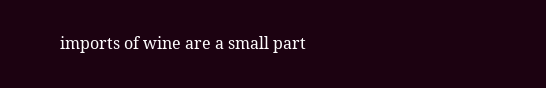imports of wine are a small part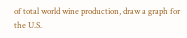of total world wine production, draw a graph for the U.S.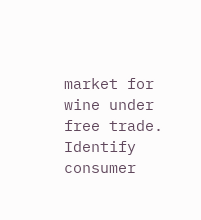market for wine under free trade. Identify consumer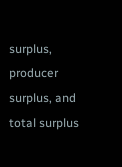surplus, producer surplus, and total surplus